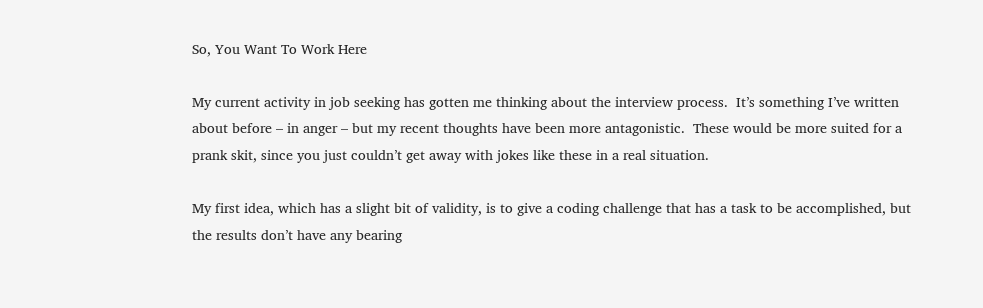So, You Want To Work Here

My current activity in job seeking has gotten me thinking about the interview process.  It’s something I’ve written about before – in anger – but my recent thoughts have been more antagonistic.  These would be more suited for a prank skit, since you just couldn’t get away with jokes like these in a real situation.

My first idea, which has a slight bit of validity, is to give a coding challenge that has a task to be accomplished, but the results don’t have any bearing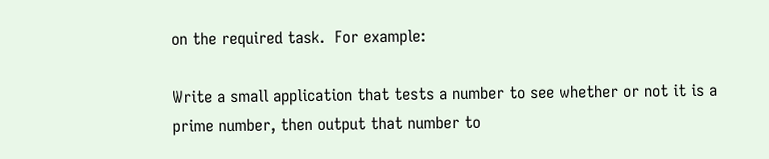on the required task.  For example:

Write a small application that tests a number to see whether or not it is a prime number, then output that number to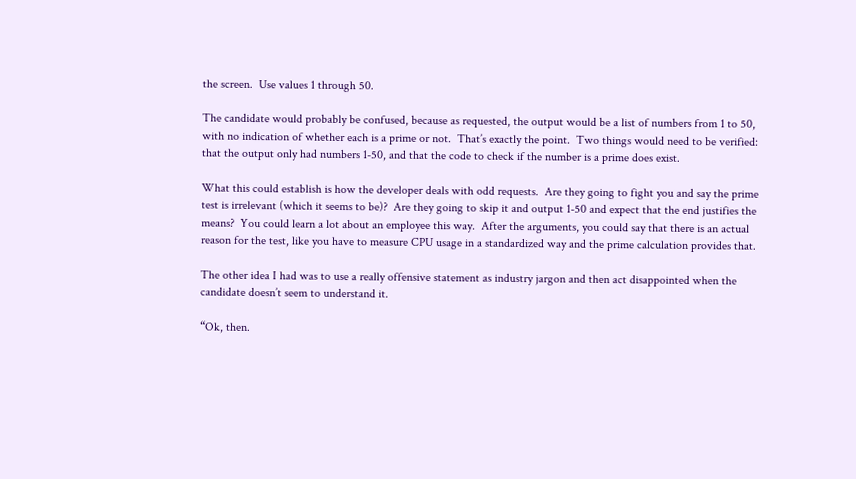the screen.  Use values 1 through 50.

The candidate would probably be confused, because as requested, the output would be a list of numbers from 1 to 50, with no indication of whether each is a prime or not.  That’s exactly the point.  Two things would need to be verified: that the output only had numbers 1-50, and that the code to check if the number is a prime does exist.

What this could establish is how the developer deals with odd requests.  Are they going to fight you and say the prime test is irrelevant (which it seems to be)?  Are they going to skip it and output 1-50 and expect that the end justifies the means?  You could learn a lot about an employee this way.  After the arguments, you could say that there is an actual reason for the test, like you have to measure CPU usage in a standardized way and the prime calculation provides that.

The other idea I had was to use a really offensive statement as industry jargon and then act disappointed when the candidate doesn’t seem to understand it.

“Ok, then.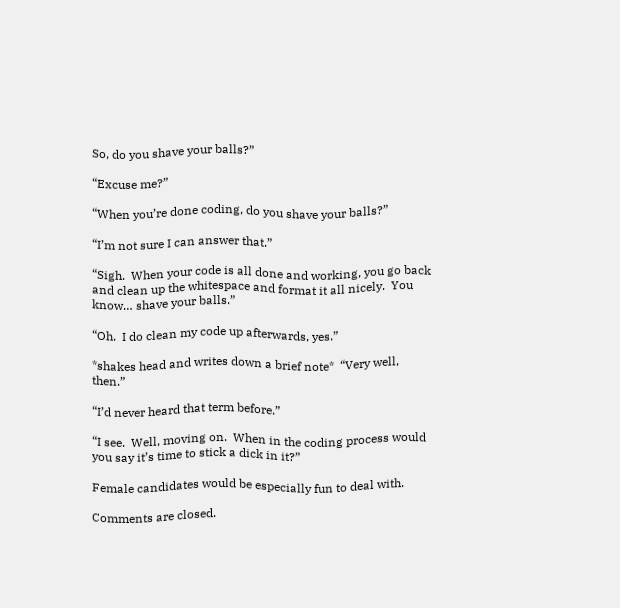So, do you shave your balls?”

“Excuse me?”

“When you’re done coding, do you shave your balls?”

“I’m not sure I can answer that.”

“Sigh.  When your code is all done and working, you go back and clean up the whitespace and format it all nicely.  You know… shave your balls.”

“Oh.  I do clean my code up afterwards, yes.”

*shakes head and writes down a brief note*  “Very well, then.”

“I’d never heard that term before.”

“I see.  Well, moving on.  When in the coding process would you say it’s time to stick a dick in it?”

Female candidates would be especially fun to deal with.

Comments are closed.